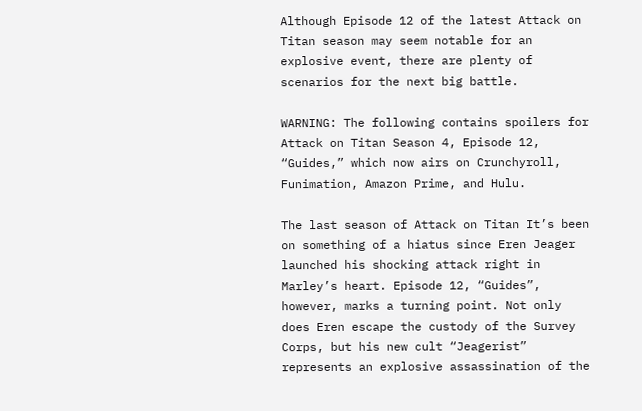Although Episode 12 of the latest Attack on Titan season may seem notable for an explosive event, there are plenty of scenarios for the next big battle.

WARNING: The following contains spoilers for Attack on Titan Season 4, Episode 12, “Guides,” which now airs on Crunchyroll, Funimation, Amazon Prime, and Hulu.

The last season of Attack on Titan It’s been on something of a hiatus since Eren Jeager launched his shocking attack right in Marley’s heart. Episode 12, “Guides”, however, marks a turning point. Not only does Eren escape the custody of the Survey Corps, but his new cult “Jeagerist” represents an explosive assassination of the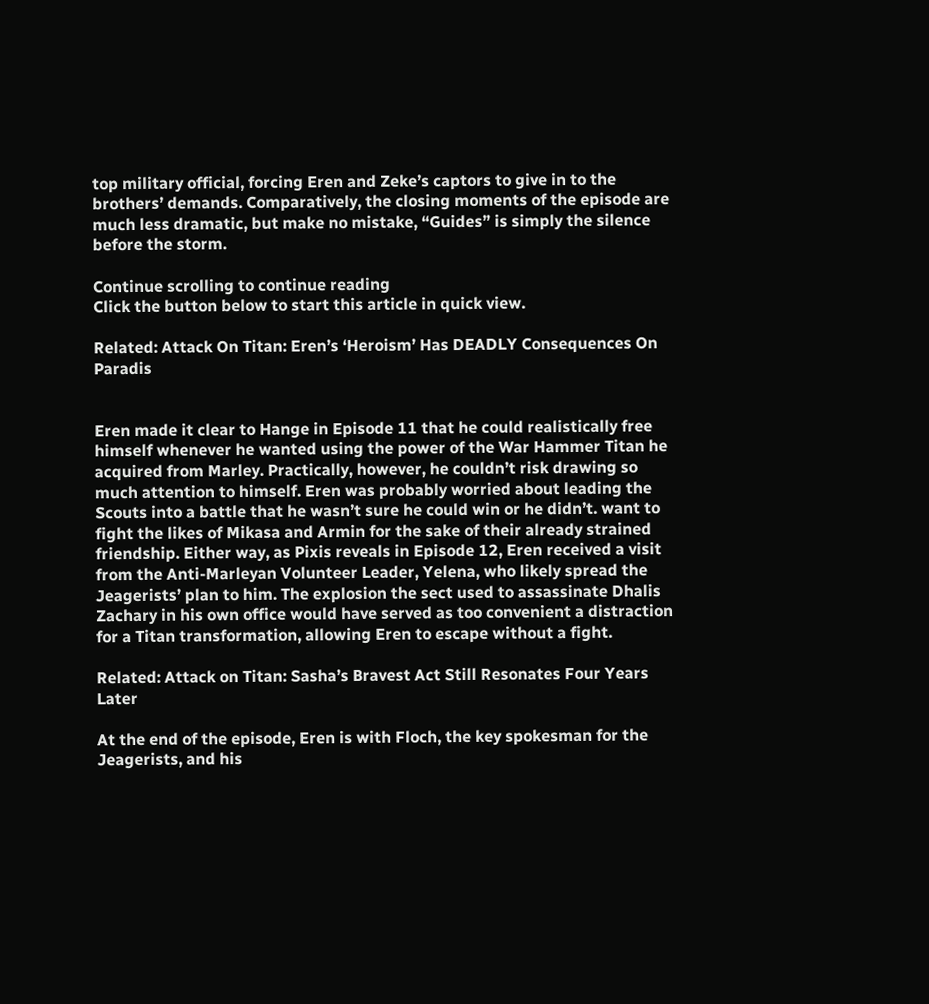top military official, forcing Eren and Zeke’s captors to give in to the brothers’ demands. Comparatively, the closing moments of the episode are much less dramatic, but make no mistake, “Guides” is simply the silence before the storm.

Continue scrolling to continue reading
Click the button below to start this article in quick view.

Related: Attack On Titan: Eren’s ‘Heroism’ Has DEADLY Consequences On Paradis


Eren made it clear to Hange in Episode 11 that he could realistically free himself whenever he wanted using the power of the War Hammer Titan he acquired from Marley. Practically, however, he couldn’t risk drawing so much attention to himself. Eren was probably worried about leading the Scouts into a battle that he wasn’t sure he could win or he didn’t. want to fight the likes of Mikasa and Armin for the sake of their already strained friendship. Either way, as Pixis reveals in Episode 12, Eren received a visit from the Anti-Marleyan Volunteer Leader, Yelena, who likely spread the Jeagerists’ plan to him. The explosion the sect used to assassinate Dhalis Zachary in his own office would have served as too convenient a distraction for a Titan transformation, allowing Eren to escape without a fight.

Related: Attack on Titan: Sasha’s Bravest Act Still Resonates Four Years Later

At the end of the episode, Eren is with Floch, the key spokesman for the Jeagerists, and his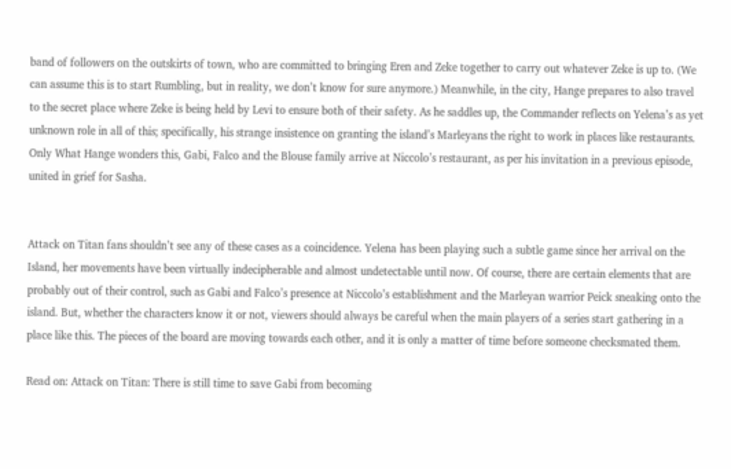band of followers on the outskirts of town, who are committed to bringing Eren and Zeke together to carry out whatever Zeke is up to. (We can assume this is to start Rumbling, but in reality, we don’t know for sure anymore.) Meanwhile, in the city, Hange prepares to also travel to the secret place where Zeke is being held by Levi to ensure both of their safety. As he saddles up, the Commander reflects on Yelena’s as yet unknown role in all of this; specifically, his strange insistence on granting the island’s Marleyans the right to work in places like restaurants. Only What Hange wonders this, Gabi, Falco and the Blouse family arrive at Niccolo’s restaurant, as per his invitation in a previous episode, united in grief for Sasha.


Attack on Titan fans shouldn’t see any of these cases as a coincidence. Yelena has been playing such a subtle game since her arrival on the Island, her movements have been virtually indecipherable and almost undetectable until now. Of course, there are certain elements that are probably out of their control, such as Gabi and Falco’s presence at Niccolo’s establishment and the Marleyan warrior Peick sneaking onto the island. But, whether the characters know it or not, viewers should always be careful when the main players of a series start gathering in a place like this. The pieces of the board are moving towards each other, and it is only a matter of time before someone checksmated them.

Read on: Attack on Titan: There is still time to save Gabi from becoming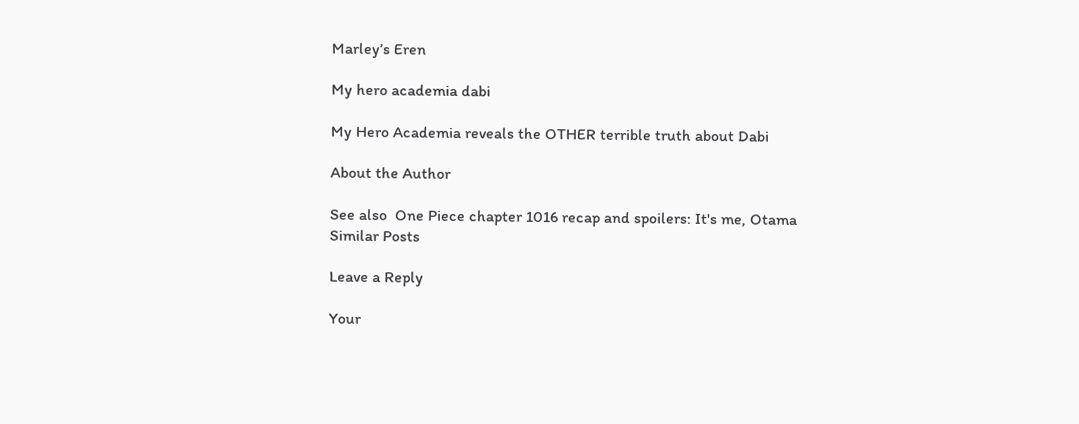Marley’s Eren

My hero academia dabi

My Hero Academia reveals the OTHER terrible truth about Dabi

About the Author

See also  One Piece chapter 1016 recap and spoilers: It's me, Otama
Similar Posts

Leave a Reply

Your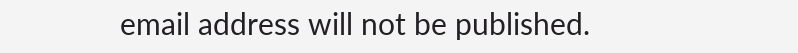email address will not be published.